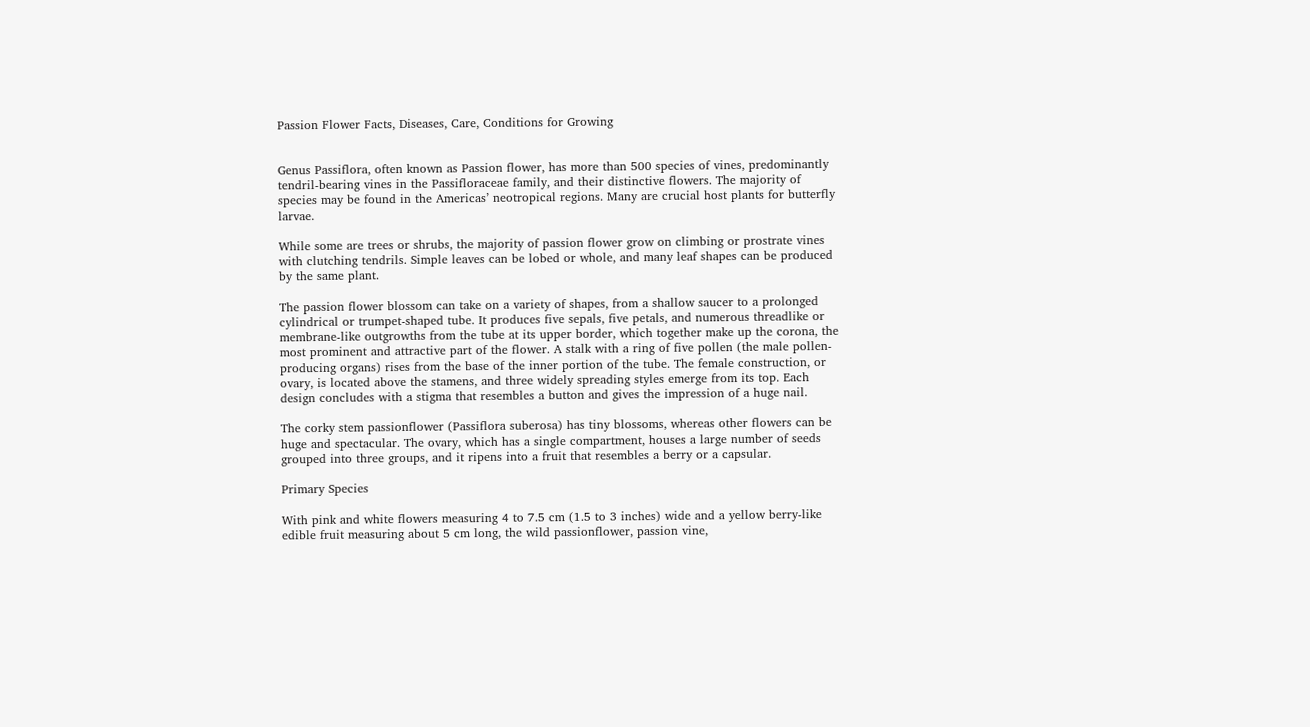Passion Flower Facts, Diseases, Care, Conditions for Growing


Genus Passiflora, often known as Passion flower, has more than 500 species of vines, predominantly tendril-bearing vines in the Passifloraceae family, and their distinctive flowers. The majority of species may be found in the Americas’ neotropical regions. Many are crucial host plants for butterfly larvae.

While some are trees or shrubs, the majority of passion flower grow on climbing or prostrate vines with clutching tendrils. Simple leaves can be lobed or whole, and many leaf shapes can be produced by the same plant.

The passion flower blossom can take on a variety of shapes, from a shallow saucer to a prolonged cylindrical or trumpet-shaped tube. It produces five sepals, five petals, and numerous threadlike or membrane-like outgrowths from the tube at its upper border, which together make up the corona, the most prominent and attractive part of the flower. A stalk with a ring of five pollen (the male pollen-producing organs) rises from the base of the inner portion of the tube. The female construction, or ovary, is located above the stamens, and three widely spreading styles emerge from its top. Each design concludes with a stigma that resembles a button and gives the impression of a huge nail.

The corky stem passionflower (Passiflora suberosa) has tiny blossoms, whereas other flowers can be huge and spectacular. The ovary, which has a single compartment, houses a large number of seeds grouped into three groups, and it ripens into a fruit that resembles a berry or a capsular.

Primary Species

With pink and white flowers measuring 4 to 7.5 cm (1.5 to 3 inches) wide and a yellow berry-like edible fruit measuring about 5 cm long, the wild passionflower, passion vine,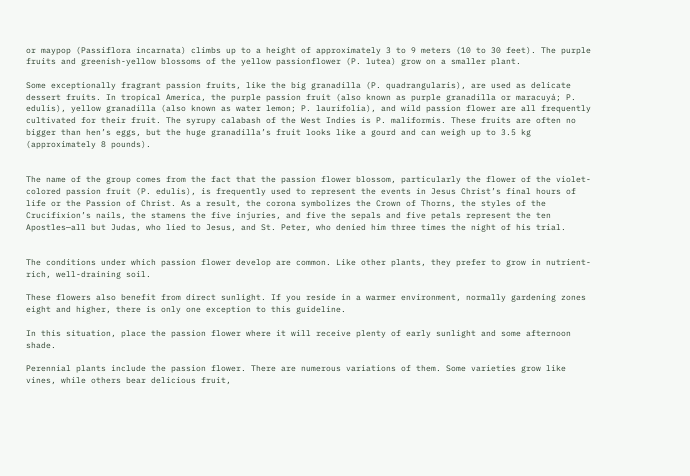or maypop (Passiflora incarnata) climbs up to a height of approximately 3 to 9 meters (10 to 30 feet). The purple fruits and greenish-yellow blossoms of the yellow passionflower (P. lutea) grow on a smaller plant.

Some exceptionally fragrant passion fruits, like the big granadilla (P. quadrangularis), are used as delicate dessert fruits. In tropical America, the purple passion fruit (also known as purple granadilla or maracuyá; P. edulis), yellow granadilla (also known as water lemon; P. laurifolia), and wild passion flower are all frequently cultivated for their fruit. The syrupy calabash of the West Indies is P. maliformis. These fruits are often no bigger than hen’s eggs, but the huge granadilla’s fruit looks like a gourd and can weigh up to 3.5 kg (approximately 8 pounds).


The name of the group comes from the fact that the passion flower blossom, particularly the flower of the violet-colored passion fruit (P. edulis), is frequently used to represent the events in Jesus Christ’s final hours of life or the Passion of Christ. As a result, the corona symbolizes the Crown of Thorns, the styles of the Crucifixion’s nails, the stamens the five injuries, and five the sepals and five petals represent the ten Apostles—all but Judas, who lied to Jesus, and St. Peter, who denied him three times the night of his trial.


The conditions under which passion flower develop are common. Like other plants, they prefer to grow in nutrient-rich, well-draining soil.

These flowers also benefit from direct sunlight. If you reside in a warmer environment, normally gardening zones eight and higher, there is only one exception to this guideline.

In this situation, place the passion flower where it will receive plenty of early sunlight and some afternoon shade.

Perennial plants include the passion flower. There are numerous variations of them. Some varieties grow like vines, while others bear delicious fruit,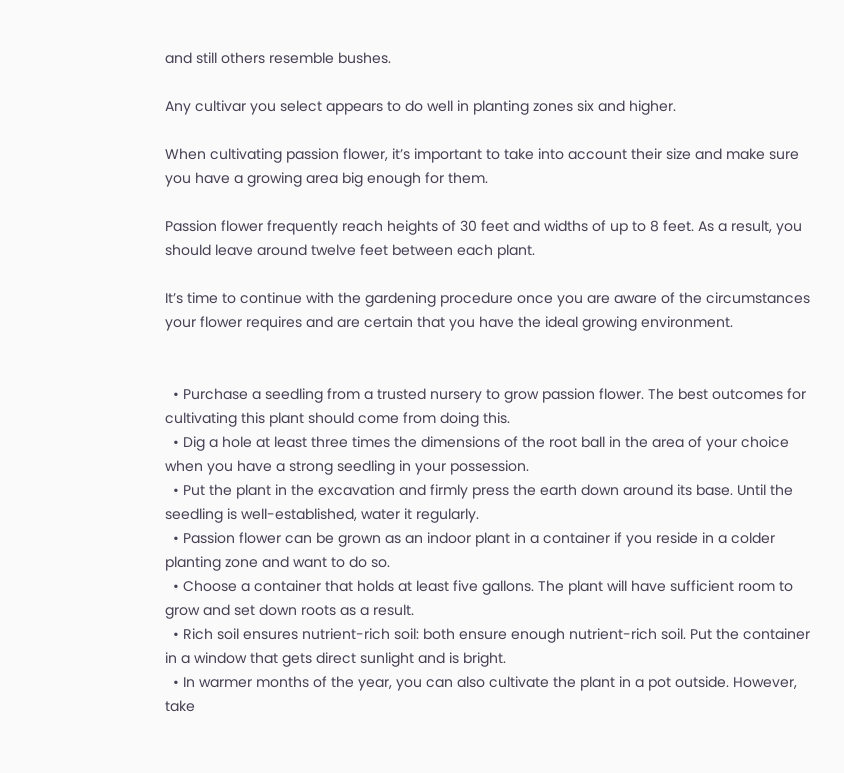and still others resemble bushes.

Any cultivar you select appears to do well in planting zones six and higher.

When cultivating passion flower, it’s important to take into account their size and make sure you have a growing area big enough for them.

Passion flower frequently reach heights of 30 feet and widths of up to 8 feet. As a result, you should leave around twelve feet between each plant.

It’s time to continue with the gardening procedure once you are aware of the circumstances your flower requires and are certain that you have the ideal growing environment.


  • Purchase a seedling from a trusted nursery to grow passion flower. The best outcomes for cultivating this plant should come from doing this.
  • Dig a hole at least three times the dimensions of the root ball in the area of your choice when you have a strong seedling in your possession.
  • Put the plant in the excavation and firmly press the earth down around its base. Until the seedling is well-established, water it regularly.
  • Passion flower can be grown as an indoor plant in a container if you reside in a colder planting zone and want to do so.
  • Choose a container that holds at least five gallons. The plant will have sufficient room to grow and set down roots as a result.
  • Rich soil ensures nutrient-rich soil: both ensure enough nutrient-rich soil. Put the container in a window that gets direct sunlight and is bright.
  • In warmer months of the year, you can also cultivate the plant in a pot outside. However, take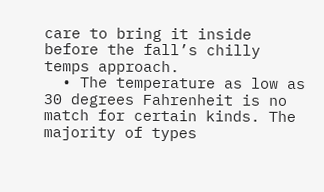care to bring it inside before the fall’s chilly temps approach.
  • The temperature as low as 30 degrees Fahrenheit is no match for certain kinds. The majority of types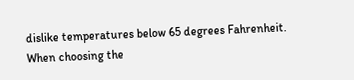dislike temperatures below 65 degrees Fahrenheit. When choosing the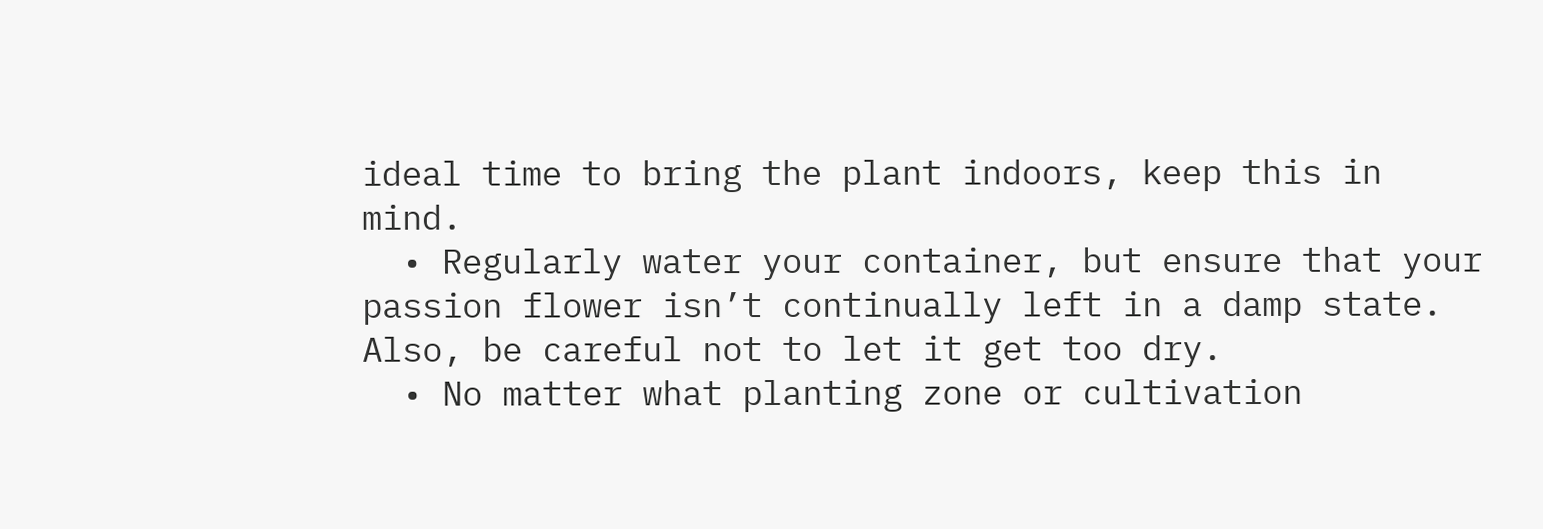ideal time to bring the plant indoors, keep this in mind.
  • Regularly water your container, but ensure that your passion flower isn’t continually left in a damp state. Also, be careful not to let it get too dry.
  • No matter what planting zone or cultivation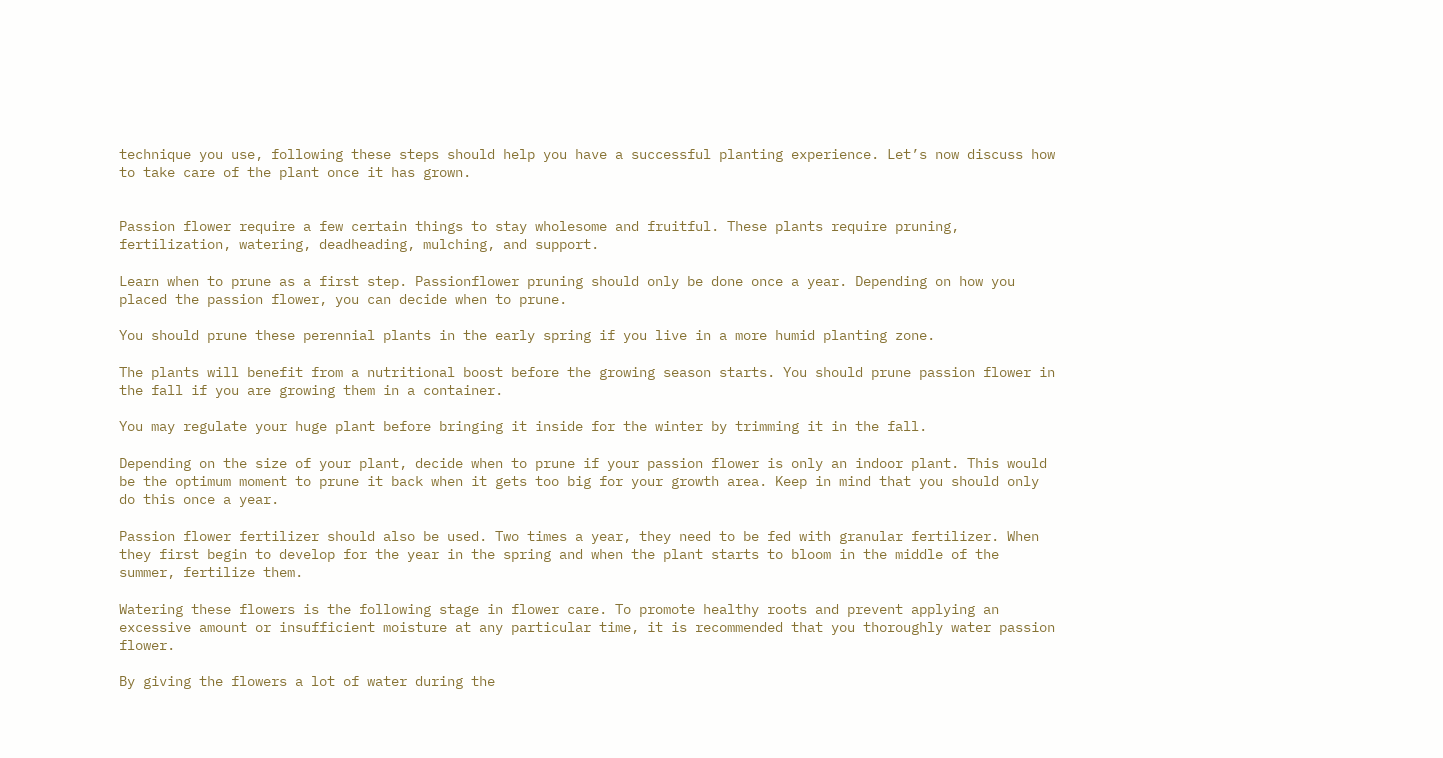technique you use, following these steps should help you have a successful planting experience. Let’s now discuss how to take care of the plant once it has grown.


Passion flower require a few certain things to stay wholesome and fruitful. These plants require pruning, fertilization, watering, deadheading, mulching, and support.

Learn when to prune as a first step. Passionflower pruning should only be done once a year. Depending on how you placed the passion flower, you can decide when to prune.

You should prune these perennial plants in the early spring if you live in a more humid planting zone.

The plants will benefit from a nutritional boost before the growing season starts. You should prune passion flower in the fall if you are growing them in a container.

You may regulate your huge plant before bringing it inside for the winter by trimming it in the fall.

Depending on the size of your plant, decide when to prune if your passion flower is only an indoor plant. This would be the optimum moment to prune it back when it gets too big for your growth area. Keep in mind that you should only do this once a year.

Passion flower fertilizer should also be used. Two times a year, they need to be fed with granular fertilizer. When they first begin to develop for the year in the spring and when the plant starts to bloom in the middle of the summer, fertilize them.

Watering these flowers is the following stage in flower care. To promote healthy roots and prevent applying an excessive amount or insufficient moisture at any particular time, it is recommended that you thoroughly water passion flower.

By giving the flowers a lot of water during the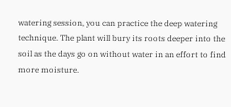watering session, you can practice the deep watering technique. The plant will bury its roots deeper into the soil as the days go on without water in an effort to find more moisture.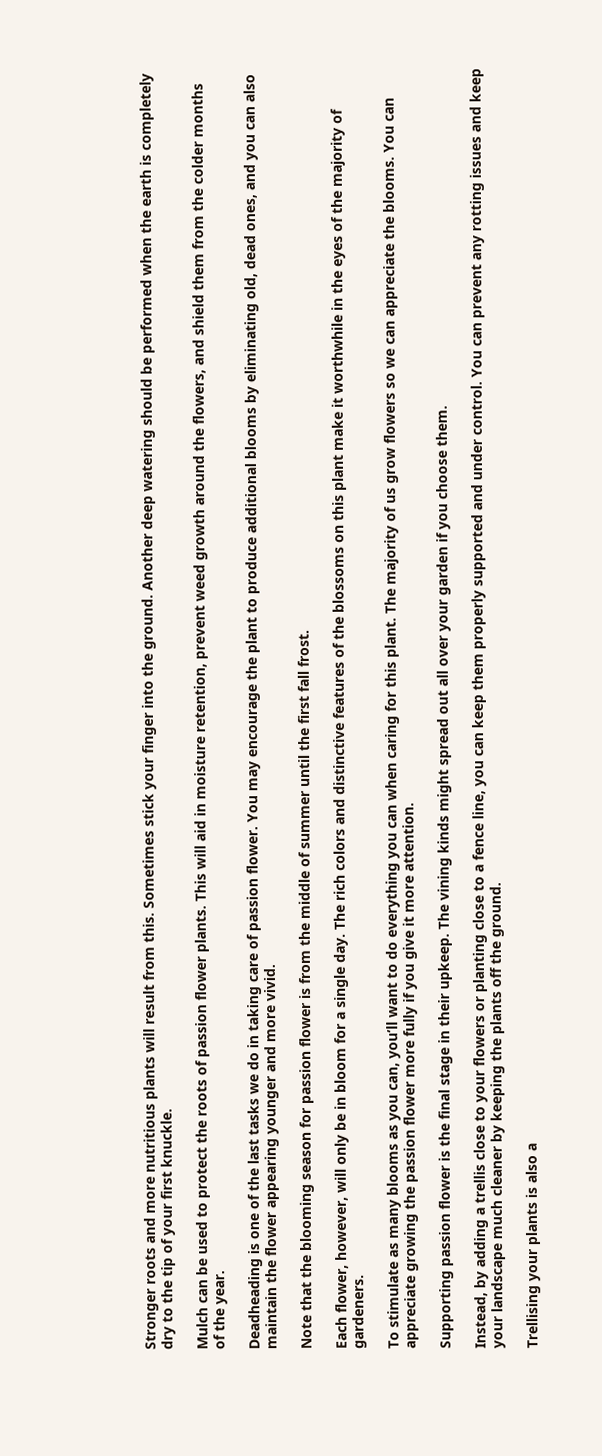Stronger roots and more nutritious plants will result from this. Sometimes stick your finger into the ground. Another deep watering should be performed when the earth is completely dry to the tip of your first knuckle.

Mulch can be used to protect the roots of passion flower plants. This will aid in moisture retention, prevent weed growth around the flowers, and shield them from the colder months of the year.

Deadheading is one of the last tasks we do in taking care of passion flower. You may encourage the plant to produce additional blooms by eliminating old, dead ones, and you can also maintain the flower appearing younger and more vivid.

Note that the blooming season for passion flower is from the middle of summer until the first fall frost.

Each flower, however, will only be in bloom for a single day. The rich colors and distinctive features of the blossoms on this plant make it worthwhile in the eyes of the majority of gardeners.

To stimulate as many blooms as you can, you’ll want to do everything you can when caring for this plant. The majority of us grow flowers so we can appreciate the blooms. You can appreciate growing the passion flower more fully if you give it more attention.

Supporting passion flower is the final stage in their upkeep. The vining kinds might spread out all over your garden if you choose them.

Instead, by adding a trellis close to your flowers or planting close to a fence line, you can keep them properly supported and under control. You can prevent any rotting issues and keep your landscape much cleaner by keeping the plants off the ground.

Trellising your plants is also a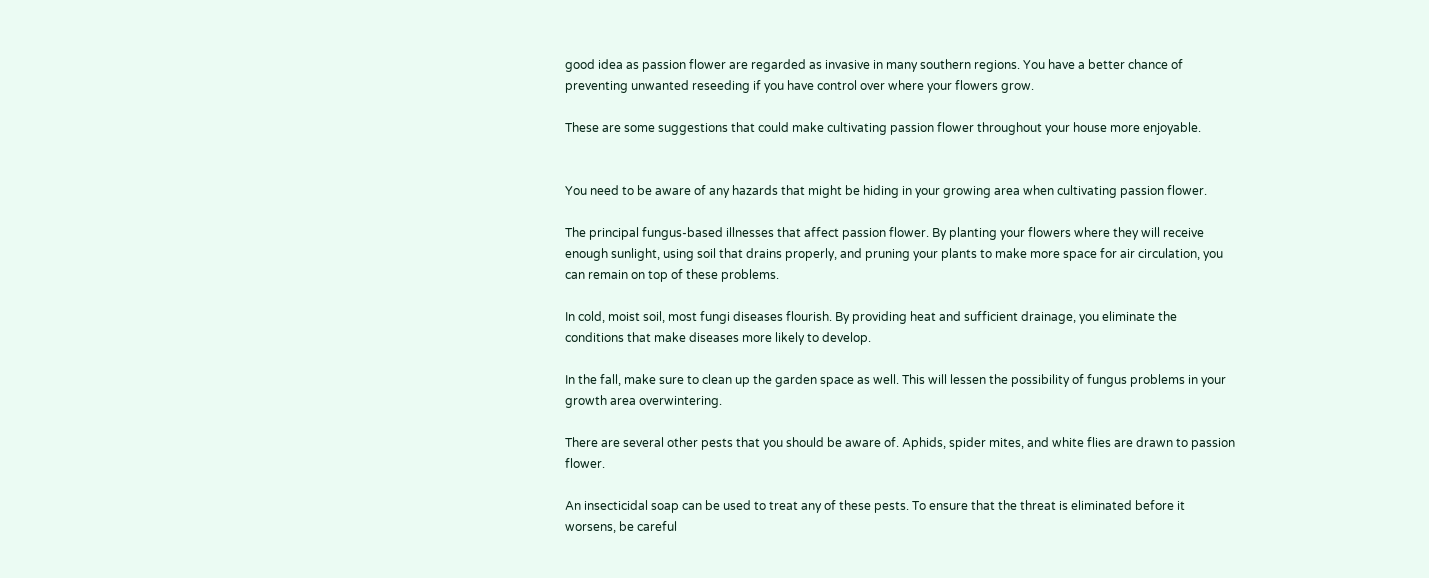good idea as passion flower are regarded as invasive in many southern regions. You have a better chance of preventing unwanted reseeding if you have control over where your flowers grow.

These are some suggestions that could make cultivating passion flower throughout your house more enjoyable.


You need to be aware of any hazards that might be hiding in your growing area when cultivating passion flower.

The principal fungus-based illnesses that affect passion flower. By planting your flowers where they will receive enough sunlight, using soil that drains properly, and pruning your plants to make more space for air circulation, you can remain on top of these problems.

In cold, moist soil, most fungi diseases flourish. By providing heat and sufficient drainage, you eliminate the conditions that make diseases more likely to develop.

In the fall, make sure to clean up the garden space as well. This will lessen the possibility of fungus problems in your growth area overwintering.

There are several other pests that you should be aware of. Aphids, spider mites, and white flies are drawn to passion flower.

An insecticidal soap can be used to treat any of these pests. To ensure that the threat is eliminated before it worsens, be careful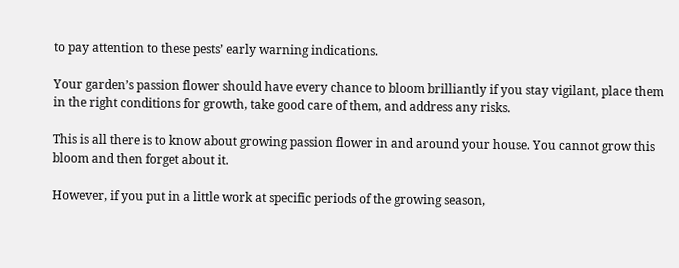to pay attention to these pests’ early warning indications.

Your garden’s passion flower should have every chance to bloom brilliantly if you stay vigilant, place them in the right conditions for growth, take good care of them, and address any risks.

This is all there is to know about growing passion flower in and around your house. You cannot grow this bloom and then forget about it.

However, if you put in a little work at specific periods of the growing season,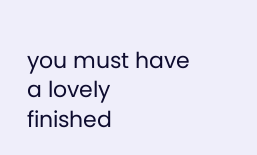you must have a lovely finished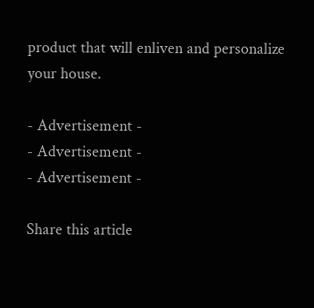product that will enliven and personalize your house.

- Advertisement -
- Advertisement -
- Advertisement -

Share this article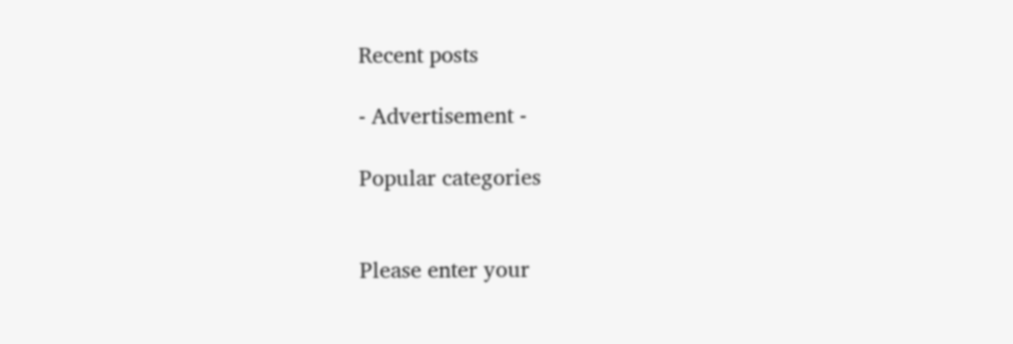Recent posts

- Advertisement -

Popular categories


Please enter your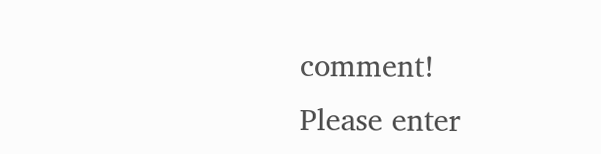comment!
Please enter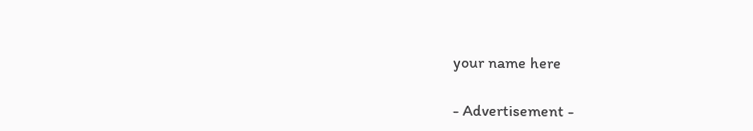your name here

- Advertisement -